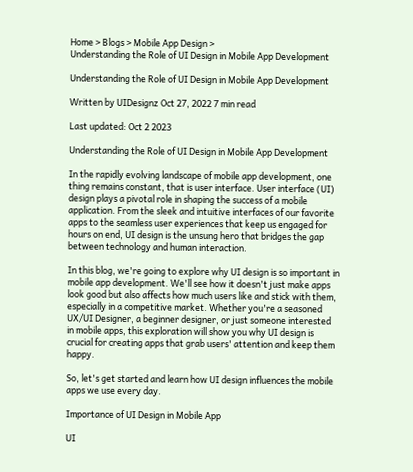Home > Blogs > Mobile App Design >
Understanding the Role of UI Design in Mobile App Development

Understanding the Role of UI Design in Mobile App Development

Written by UIDesignz Oct 27, 2022 7 min read

Last updated: Oct 2 2023

Understanding the Role of UI Design in Mobile App Development

In the rapidly evolving landscape of mobile app development, one thing remains constant, that is user interface. User interface (UI) design plays a pivotal role in shaping the success of a mobile application. From the sleek and intuitive interfaces of our favorite apps to the seamless user experiences that keep us engaged for hours on end, UI design is the unsung hero that bridges the gap between technology and human interaction.

In this blog, we're going to explore why UI design is so important in mobile app development. We'll see how it doesn't just make apps look good but also affects how much users like and stick with them, especially in a competitive market. Whether you're a seasoned UX/UI Designer, a beginner designer, or just someone interested in mobile apps, this exploration will show you why UI design is crucial for creating apps that grab users' attention and keep them happy.

So, let's get started and learn how UI design influences the mobile apps we use every day.

Importance of UI Design in Mobile App

UI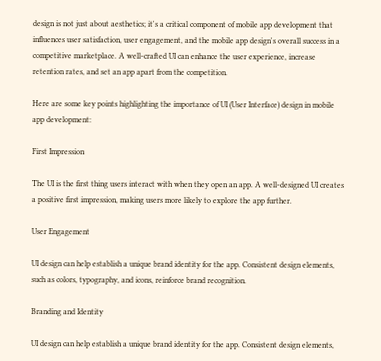design is not just about aesthetics; it's a critical component of mobile app development that influences user satisfaction, user engagement, and the mobile app design's overall success in a competitive marketplace. A well-crafted UI can enhance the user experience, increase retention rates, and set an app apart from the competition.

Here are some key points highlighting the importance of UI (User Interface) design in mobile app development:

First Impression

The UI is the first thing users interact with when they open an app. A well-designed UI creates a positive first impression, making users more likely to explore the app further.

User Engagement

UI design can help establish a unique brand identity for the app. Consistent design elements, such as colors, typography, and icons, reinforce brand recognition.

Branding and Identity

UI design can help establish a unique brand identity for the app. Consistent design elements,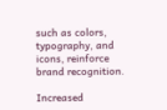such as colors, typography, and icons, reinforce brand recognition.

Increased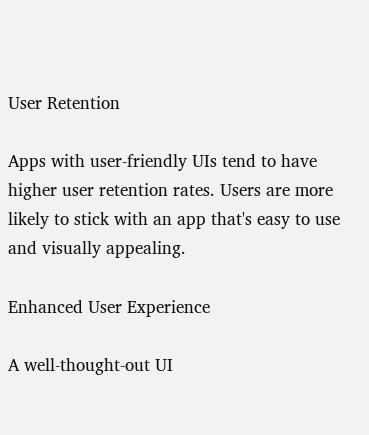User Retention

Apps with user-friendly UIs tend to have higher user retention rates. Users are more likely to stick with an app that's easy to use and visually appealing.

Enhanced User Experience

A well-thought-out UI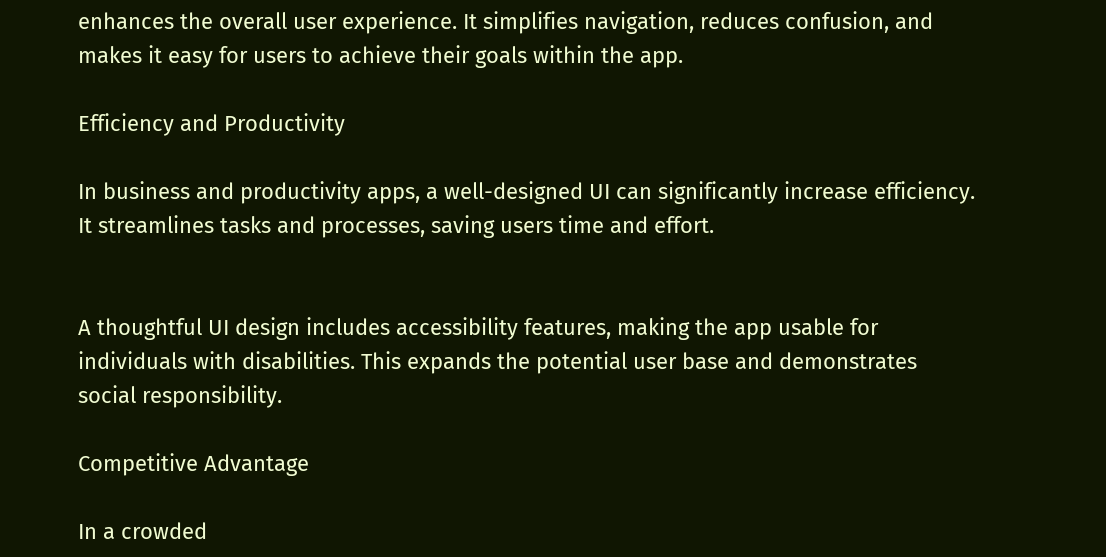enhances the overall user experience. It simplifies navigation, reduces confusion, and makes it easy for users to achieve their goals within the app.

Efficiency and Productivity

In business and productivity apps, a well-designed UI can significantly increase efficiency. It streamlines tasks and processes, saving users time and effort.


A thoughtful UI design includes accessibility features, making the app usable for individuals with disabilities. This expands the potential user base and demonstrates social responsibility.

Competitive Advantage

In a crowded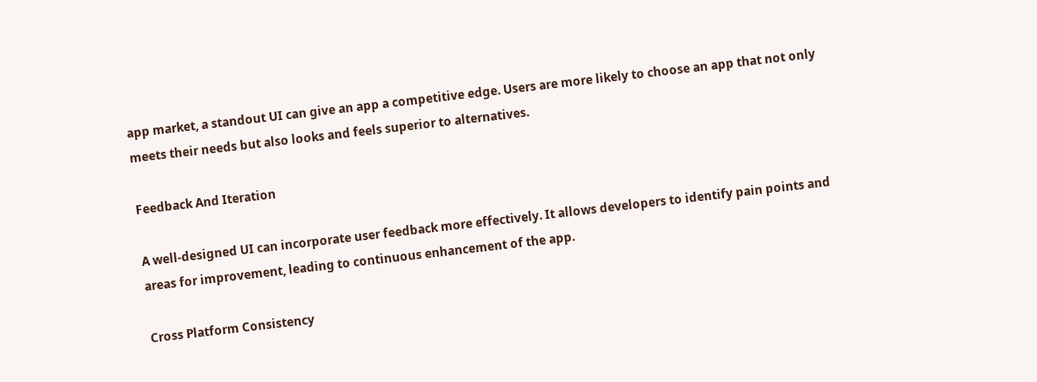app market, a standout UI can give an app a competitive edge. Users are more likely to choose an app that not only meets their needs but also looks and feels superior to alternatives.

Feedback And Iteration

A well-designed UI can incorporate user feedback more effectively. It allows developers to identify pain points and areas for improvement, leading to continuous enhancement of the app.

Cross Platform Consistency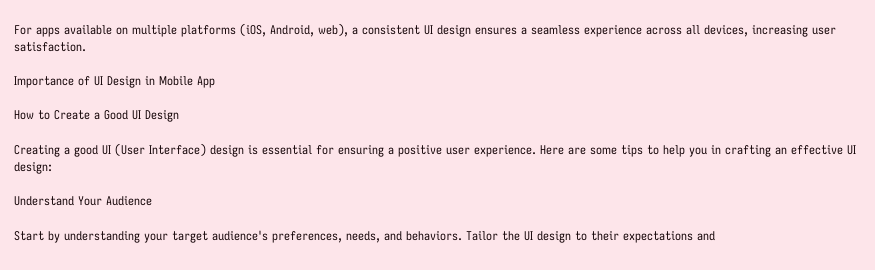For apps available on multiple platforms (iOS, Android, web), a consistent UI design ensures a seamless experience across all devices, increasing user satisfaction.

Importance of UI Design in Mobile App

How to Create a Good UI Design

Creating a good UI (User Interface) design is essential for ensuring a positive user experience. Here are some tips to help you in crafting an effective UI design:

Understand Your Audience

Start by understanding your target audience's preferences, needs, and behaviors. Tailor the UI design to their expectations and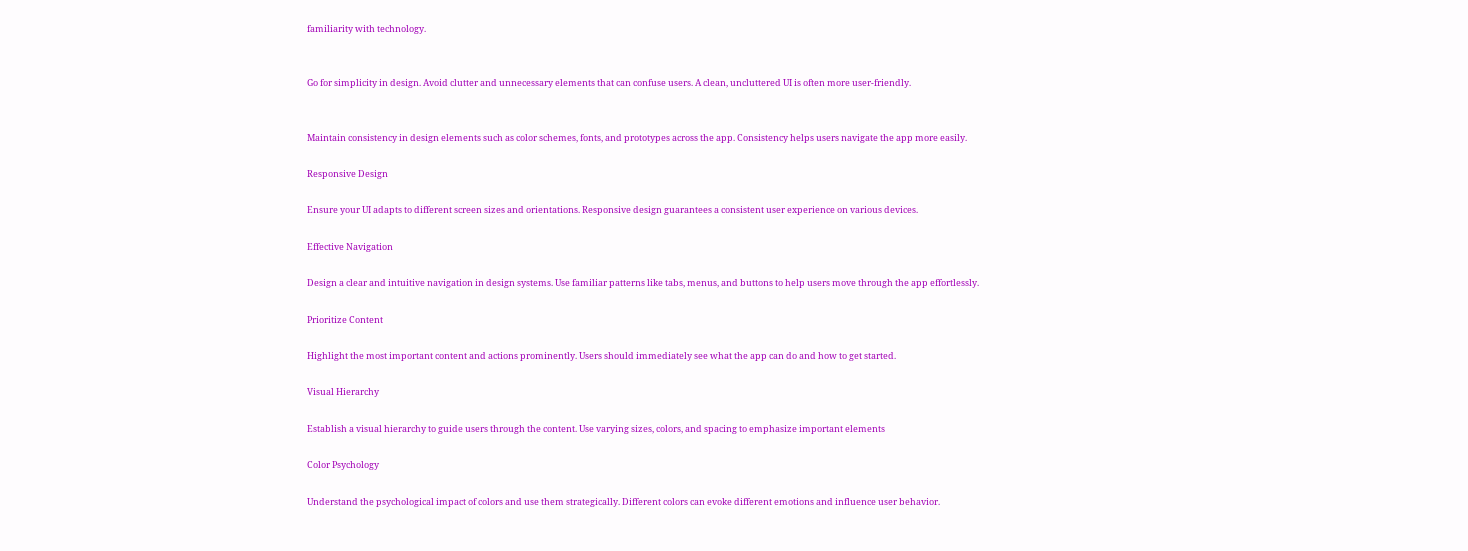familiarity with technology.


Go for simplicity in design. Avoid clutter and unnecessary elements that can confuse users. A clean, uncluttered UI is often more user-friendly.


Maintain consistency in design elements such as color schemes, fonts, and prototypes across the app. Consistency helps users navigate the app more easily.

Responsive Design

Ensure your UI adapts to different screen sizes and orientations. Responsive design guarantees a consistent user experience on various devices.

Effective Navigation

Design a clear and intuitive navigation in design systems. Use familiar patterns like tabs, menus, and buttons to help users move through the app effortlessly.

Prioritize Content

Highlight the most important content and actions prominently. Users should immediately see what the app can do and how to get started.

Visual Hierarchy

Establish a visual hierarchy to guide users through the content. Use varying sizes, colors, and spacing to emphasize important elements

Color Psychology

Understand the psychological impact of colors and use them strategically. Different colors can evoke different emotions and influence user behavior.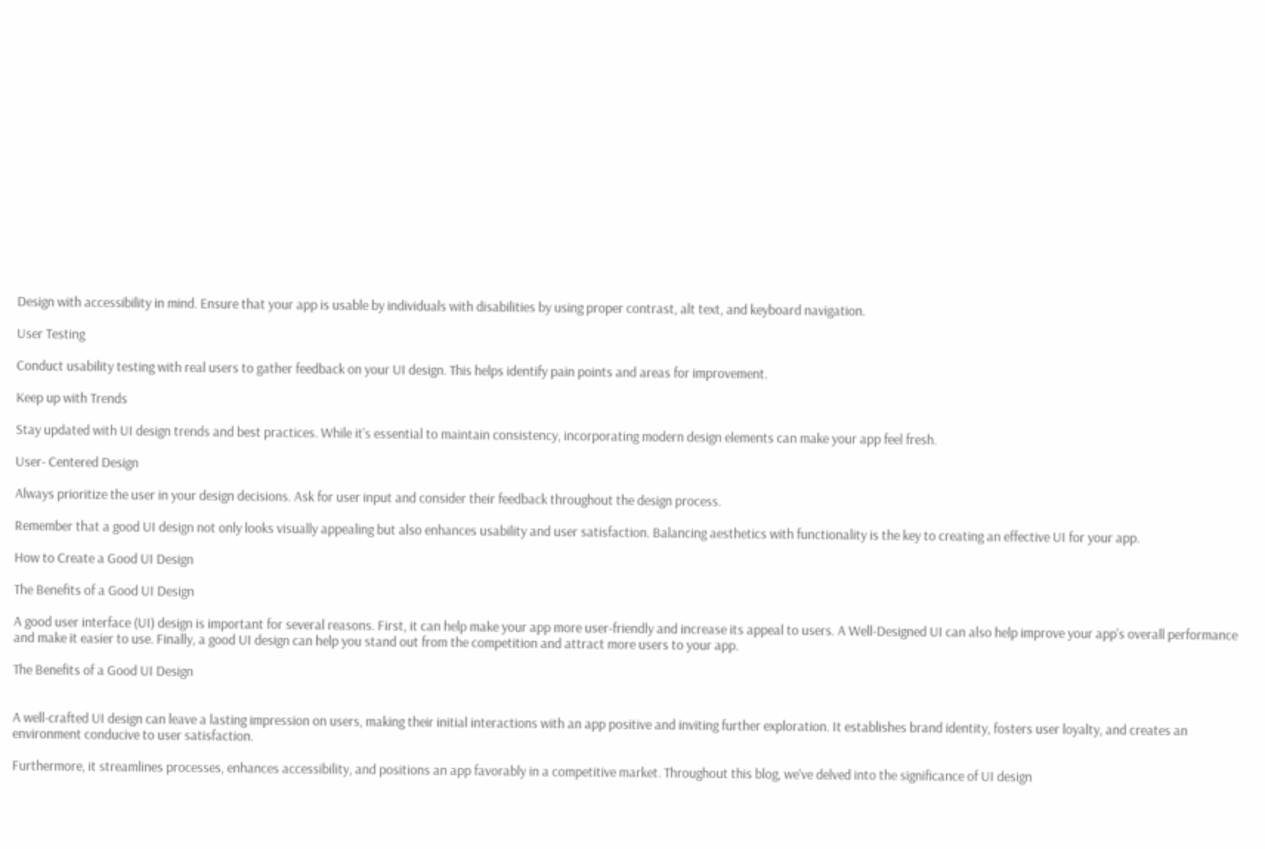Design with accessibility in mind. Ensure that your app is usable by individuals with disabilities by using proper contrast, alt text, and keyboard navigation.

User Testing

Conduct usability testing with real users to gather feedback on your UI design. This helps identify pain points and areas for improvement.

Keep up with Trends

Stay updated with UI design trends and best practices. While it's essential to maintain consistency, incorporating modern design elements can make your app feel fresh.

User- Centered Design

Always prioritize the user in your design decisions. Ask for user input and consider their feedback throughout the design process.

Remember that a good UI design not only looks visually appealing but also enhances usability and user satisfaction. Balancing aesthetics with functionality is the key to creating an effective UI for your app.

How to Create a Good UI Design

The Benefits of a Good UI Design

A good user interface (UI) design is important for several reasons. First, it can help make your app more user-friendly and increase its appeal to users. A Well-Designed UI can also help improve your app's overall performance and make it easier to use. Finally, a good UI design can help you stand out from the competition and attract more users to your app.

The Benefits of a Good UI Design


A well-crafted UI design can leave a lasting impression on users, making their initial interactions with an app positive and inviting further exploration. It establishes brand identity, fosters user loyalty, and creates an environment conducive to user satisfaction.

Furthermore, it streamlines processes, enhances accessibility, and positions an app favorably in a competitive market. Throughout this blog, we've delved into the significance of UI design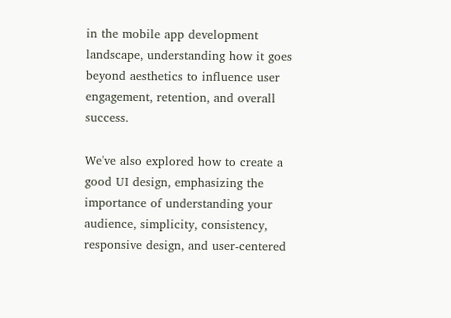in the mobile app development landscape, understanding how it goes beyond aesthetics to influence user engagement, retention, and overall success.

We've also explored how to create a good UI design, emphasizing the importance of understanding your audience, simplicity, consistency, responsive design, and user-centered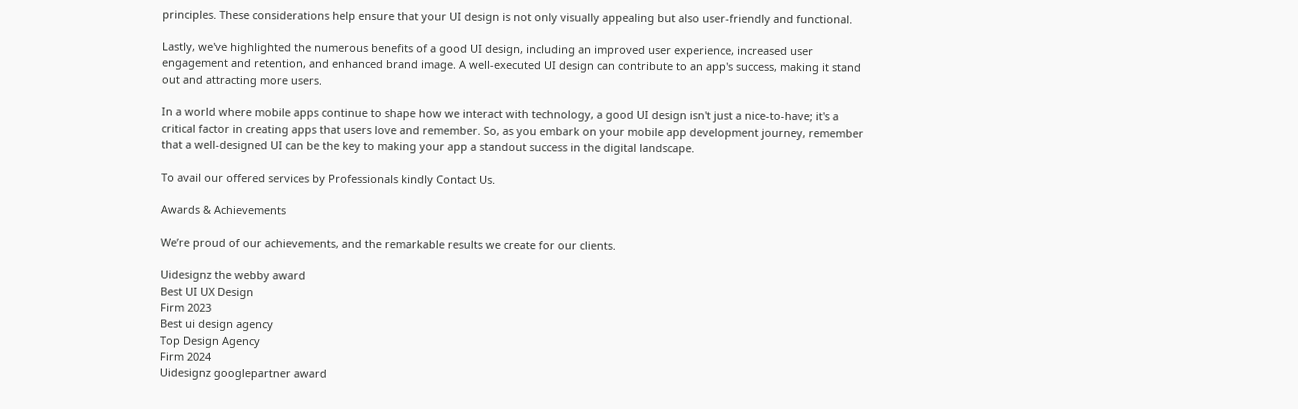principles. These considerations help ensure that your UI design is not only visually appealing but also user-friendly and functional.

Lastly, we've highlighted the numerous benefits of a good UI design, including an improved user experience, increased user engagement and retention, and enhanced brand image. A well-executed UI design can contribute to an app's success, making it stand out and attracting more users.

In a world where mobile apps continue to shape how we interact with technology, a good UI design isn't just a nice-to-have; it's a critical factor in creating apps that users love and remember. So, as you embark on your mobile app development journey, remember that a well-designed UI can be the key to making your app a standout success in the digital landscape.

To avail our offered services by Professionals kindly Contact Us.

Awards & Achievements

We’re proud of our achievements, and the remarkable results we create for our clients.

Uidesignz the webby award
Best UI UX Design
Firm 2023
Best ui design agency
Top Design Agency
Firm 2024
Uidesignz googlepartner award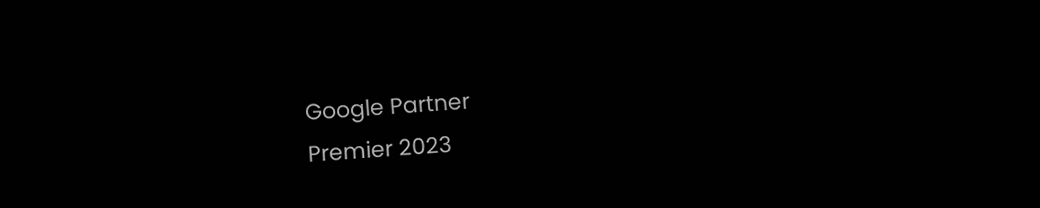Google Partner
Premier 2023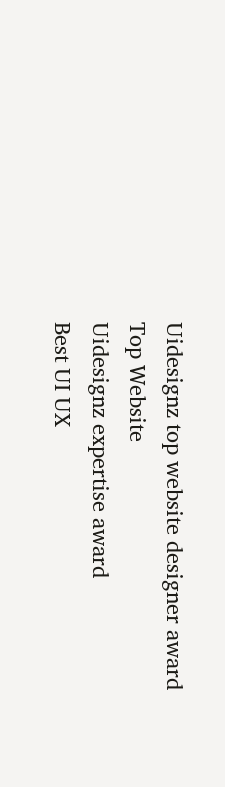Uidesignz top website designer award
Top Website
Uidesignz expertise award
Best UI UX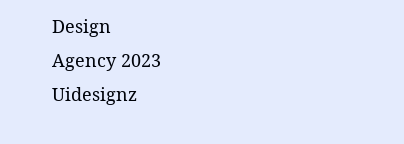Design
Agency 2023
Uidesignz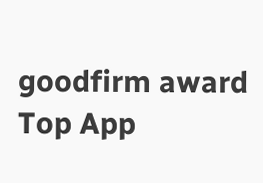goodfirm award
Top App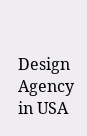Design
Agency in USA